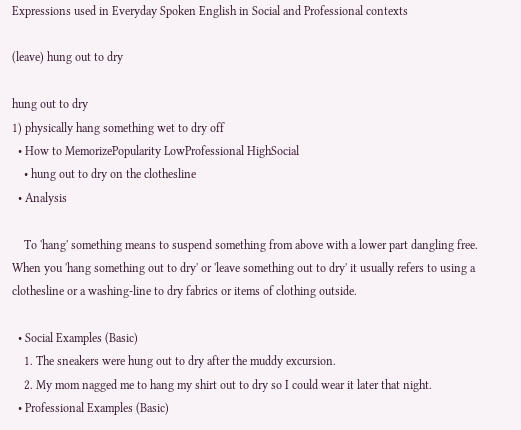Expressions used in Everyday Spoken English in Social and Professional contexts

(leave) hung out to dry

hung out to dry
1) physically hang something wet to dry off
  • How to MemorizePopularity LowProfessional HighSocial
    • hung out to dry on the clothesline
  • Analysis

    To 'hang' something means to suspend something from above with a lower part dangling free. When you 'hang something out to dry' or 'leave something out to dry' it usually refers to using a clothesline or a washing-line to dry fabrics or items of clothing outside.

  • Social Examples (Basic)
    1. The sneakers were hung out to dry after the muddy excursion.
    2. My mom nagged me to hang my shirt out to dry so I could wear it later that night.
  • Professional Examples (Basic)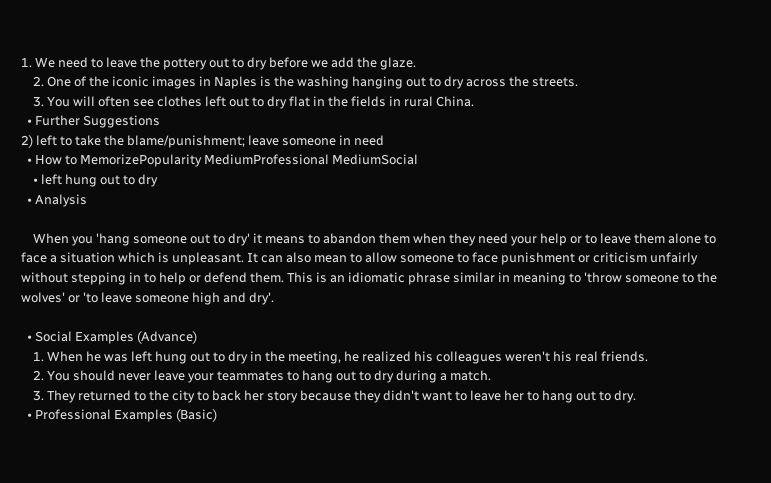1. We need to leave the pottery out to dry before we add the glaze.
    2. One of the iconic images in Naples is the washing hanging out to dry across the streets.
    3. You will often see clothes left out to dry flat in the fields in rural China.
  • Further Suggestions
2) left to take the blame/punishment; leave someone in need
  • How to MemorizePopularity MediumProfessional MediumSocial
    • left hung out to dry
  • Analysis

    When you 'hang someone out to dry' it means to abandon them when they need your help or to leave them alone to face a situation which is unpleasant. It can also mean to allow someone to face punishment or criticism unfairly without stepping in to help or defend them. This is an idiomatic phrase similar in meaning to 'throw someone to the wolves' or 'to leave someone high and dry'.

  • Social Examples (Advance)
    1. When he was left hung out to dry in the meeting, he realized his colleagues weren't his real friends.
    2. You should never leave your teammates to hang out to dry during a match.
    3. They returned to the city to back her story because they didn't want to leave her to hang out to dry.
  • Professional Examples (Basic)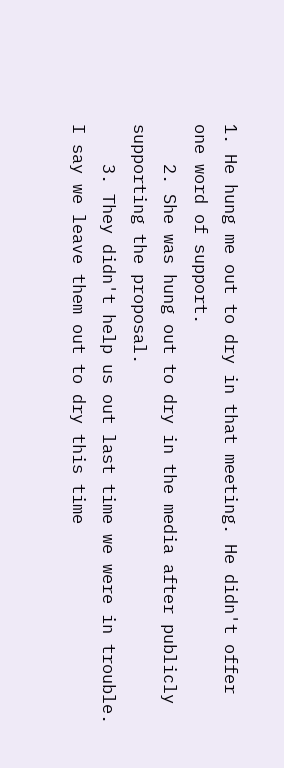1. He hung me out to dry in that meeting. He didn't offer one word of support.
    2. She was hung out to dry in the media after publicly supporting the proposal.
    3. They didn't help us out last time we were in trouble. I say we leave them out to dry this time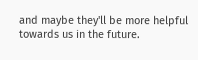and maybe they'll be more helpful towards us in the future.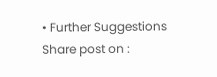• Further Suggestions
Share post on :